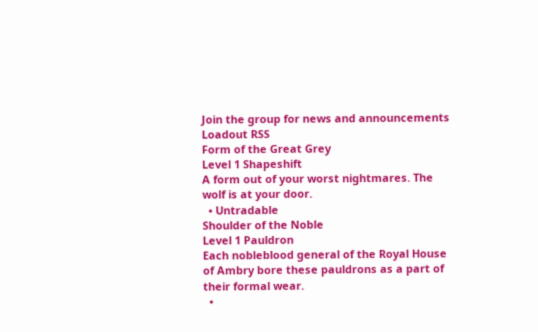Join the group for news and announcements
Loadout RSS
Form of the Great Grey
Level 1 Shapeshift
A form out of your worst nightmares. The wolf is at your door.
  • Untradable
Shoulder of the Noble
Level 1 Pauldron
Each nobleblood general of the Royal House of Ambry bore these pauldrons as a part of their formal wear.
  •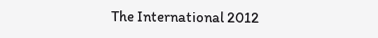The International 2012